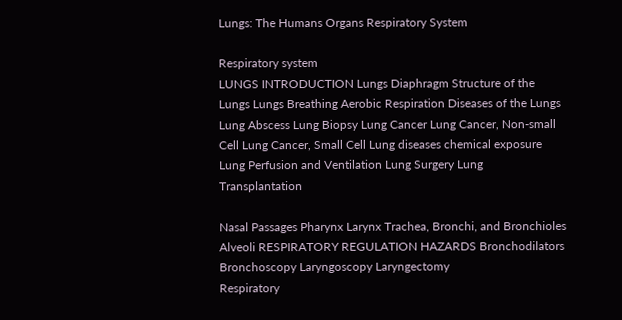Lungs: The Humans Organs Respiratory System

Respiratory system
LUNGS INTRODUCTION Lungs Diaphragm Structure of the Lungs Lungs Breathing Aerobic Respiration Diseases of the Lungs Lung Abscess Lung Biopsy Lung Cancer Lung Cancer, Non-small Cell Lung Cancer, Small Cell Lung diseases chemical exposure Lung Perfusion and Ventilation Lung Surgery Lung Transplantation

Nasal Passages Pharynx Larynx Trachea, Bronchi, and Bronchioles Alveoli RESPIRATORY REGULATION HAZARDS Bronchodilators Bronchoscopy Laryngoscopy Laryngectomy
Respiratory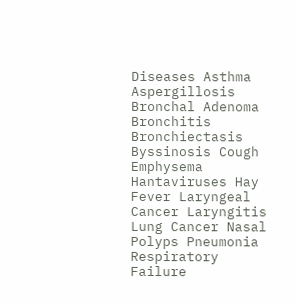Diseases Asthma Aspergillosis Bronchal Adenoma Bronchitis Bronchiectasis Byssinosis Cough Emphysema Hantaviruses Hay Fever Laryngeal Cancer Laryngitis Lung Cancer Nasal Polyps Pneumonia Respiratory Failure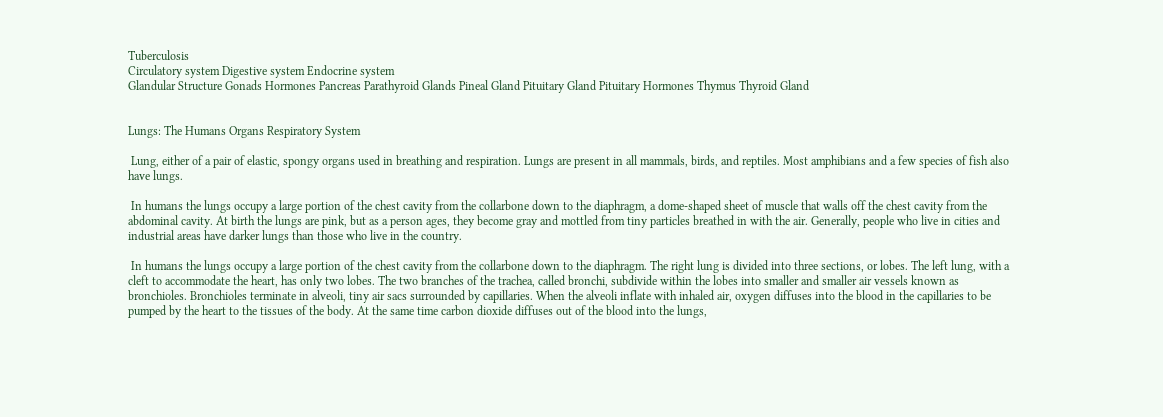Tuberculosis
Circulatory system Digestive system Endocrine system
Glandular Structure Gonads Hormones Pancreas Parathyroid Glands Pineal Gland Pituitary Gland Pituitary Hormones Thymus Thyroid Gland


Lungs: The Humans Organs Respiratory System

 Lung, either of a pair of elastic, spongy organs used in breathing and respiration. Lungs are present in all mammals, birds, and reptiles. Most amphibians and a few species of fish also have lungs.

 In humans the lungs occupy a large portion of the chest cavity from the collarbone down to the diaphragm, a dome-shaped sheet of muscle that walls off the chest cavity from the abdominal cavity. At birth the lungs are pink, but as a person ages, they become gray and mottled from tiny particles breathed in with the air. Generally, people who live in cities and industrial areas have darker lungs than those who live in the country.

 In humans the lungs occupy a large portion of the chest cavity from the collarbone down to the diaphragm. The right lung is divided into three sections, or lobes. The left lung, with a cleft to accommodate the heart, has only two lobes. The two branches of the trachea, called bronchi, subdivide within the lobes into smaller and smaller air vessels known as bronchioles. Bronchioles terminate in alveoli, tiny air sacs surrounded by capillaries. When the alveoli inflate with inhaled air, oxygen diffuses into the blood in the capillaries to be pumped by the heart to the tissues of the body. At the same time carbon dioxide diffuses out of the blood into the lungs,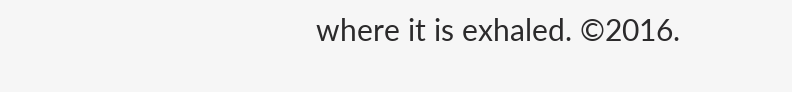where it is exhaled. ©2016.